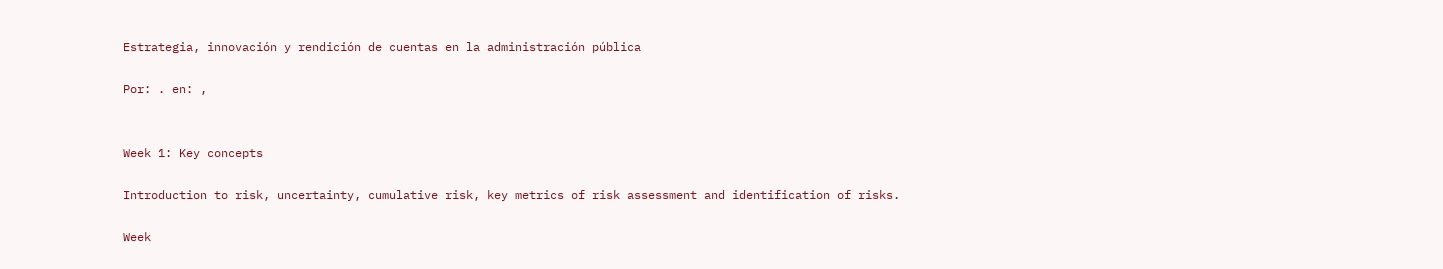Estrategia, innovación y rendición de cuentas en la administración pública

Por: . en: ,


Week 1: Key concepts

Introduction to risk, uncertainty, cumulative risk, key metrics of risk assessment and identification of risks.

Week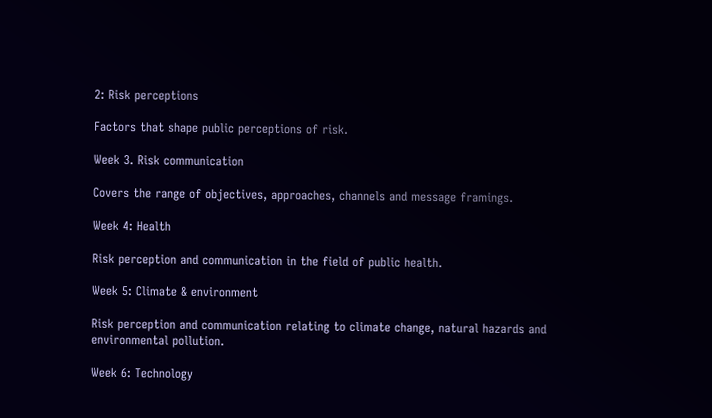2: Risk perceptions

Factors that shape public perceptions of risk.

Week 3. Risk communication

Covers the range of objectives, approaches, channels and message framings.

Week 4: Health

Risk perception and communication in the field of public health.

Week 5: Climate & environment

Risk perception and communication relating to climate change, natural hazards and environmental pollution.

Week 6: Technology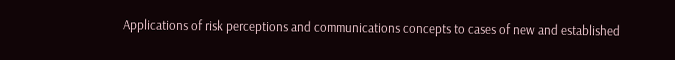Applications of risk perceptions and communications concepts to cases of new and established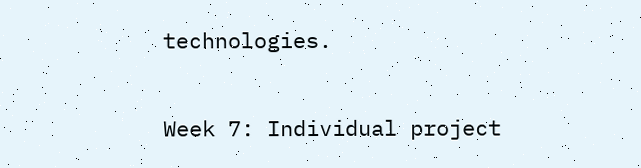technologies.

Week 7: Individual project